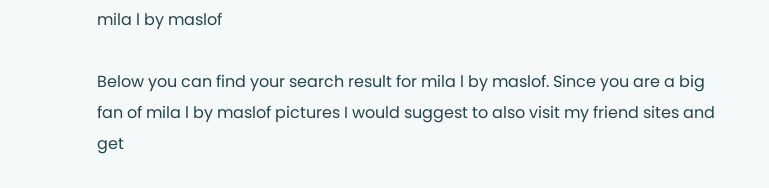mila l by maslof

Below you can find your search result for mila l by maslof. Since you are a big fan of mila l by maslof pictures I would suggest to also visit my friend sites and get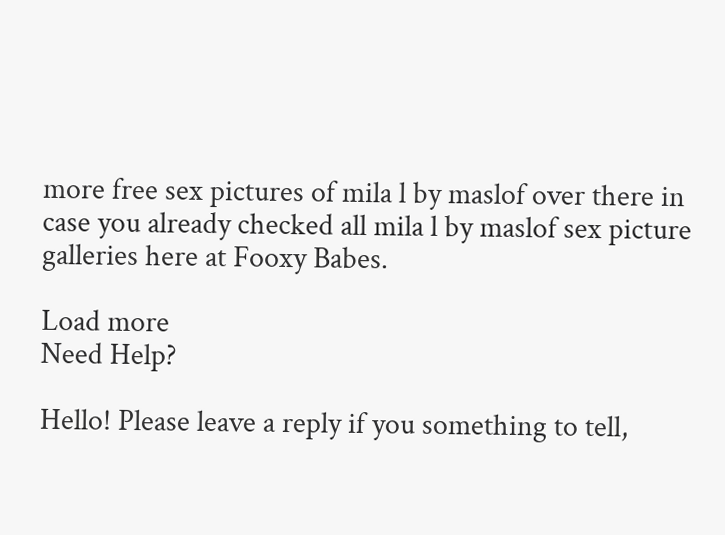more free sex pictures of mila l by maslof over there in case you already checked all mila l by maslof sex picture galleries here at Fooxy Babes.

Load more
Need Help?

Hello! Please leave a reply if you something to tell,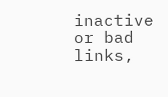inactive or bad links,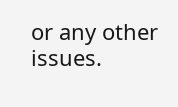or any other issues.